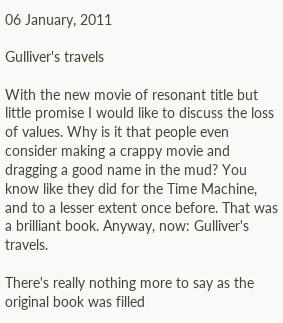06 January, 2011

Gulliver's travels

With the new movie of resonant title but little promise I would like to discuss the loss of values. Why is it that people even consider making a crappy movie and dragging a good name in the mud? You know like they did for the Time Machine, and to a lesser extent once before. That was a brilliant book. Anyway, now: Gulliver's travels.

There's really nothing more to say as the original book was filled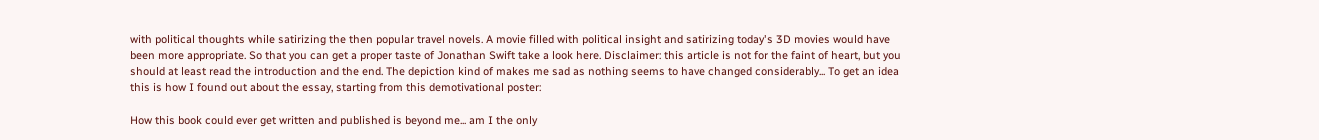with political thoughts while satirizing the then popular travel novels. A movie filled with political insight and satirizing today's 3D movies would have been more appropriate. So that you can get a proper taste of Jonathan Swift take a look here. Disclaimer: this article is not for the faint of heart, but you should at least read the introduction and the end. The depiction kind of makes me sad as nothing seems to have changed considerably... To get an idea this is how I found out about the essay, starting from this demotivational poster:

How this book could ever get written and published is beyond me... am I the only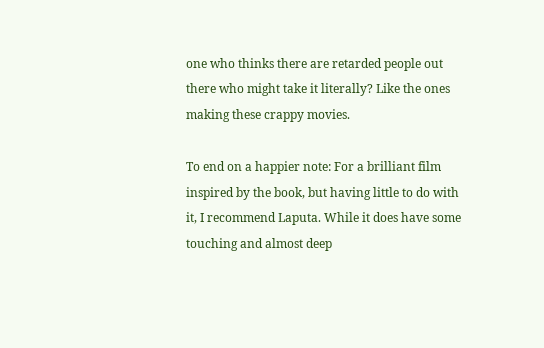one who thinks there are retarded people out there who might take it literally? Like the ones making these crappy movies.

To end on a happier note: For a brilliant film inspired by the book, but having little to do with it, I recommend Laputa. While it does have some touching and almost deep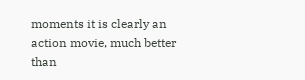moments it is clearly an action movie, much better than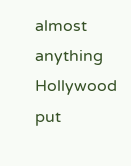almost anything Hollywood put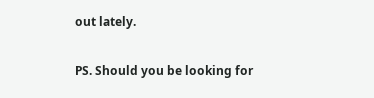out lately.

PS. Should you be looking for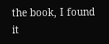the book, I found it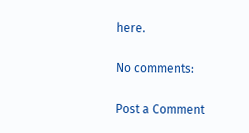here.

No comments:

Post a Comment